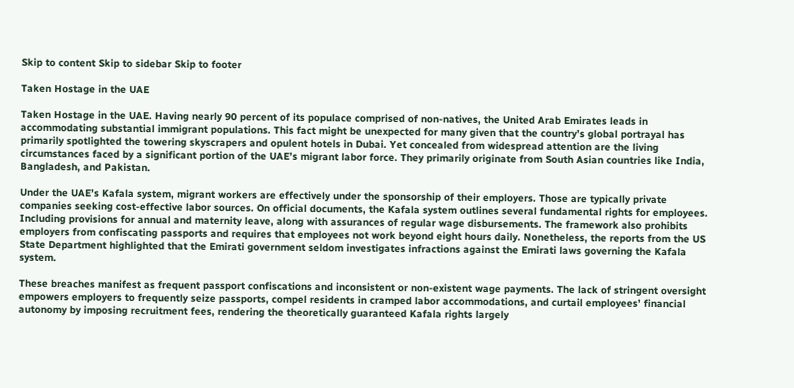Skip to content Skip to sidebar Skip to footer

Taken Hostage in the UAE

Taken Hostage in the UAE. Having nearly 90 percent of its populace comprised of non-natives, the United Arab Emirates leads in accommodating substantial immigrant populations. This fact might be unexpected for many given that the country’s global portrayal has primarily spotlighted the towering skyscrapers and opulent hotels in Dubai. Yet concealed from widespread attention are the living circumstances faced by a significant portion of the UAE’s migrant labor force. They primarily originate from South Asian countries like India, Bangladesh, and Pakistan.

Under the UAE’s Kafala system, migrant workers are effectively under the sponsorship of their employers. Those are typically private companies seeking cost-effective labor sources. On official documents, the Kafala system outlines several fundamental rights for employees. Including provisions for annual and maternity leave, along with assurances of regular wage disbursements. The framework also prohibits employers from confiscating passports and requires that employees not work beyond eight hours daily. Nonetheless, the reports from the US State Department highlighted that the Emirati government seldom investigates infractions against the Emirati laws governing the Kafala system.

These breaches manifest as frequent passport confiscations and inconsistent or non-existent wage payments. The lack of stringent oversight empowers employers to frequently seize passports, compel residents in cramped labor accommodations, and curtail employees’ financial autonomy by imposing recruitment fees, rendering the theoretically guaranteed Kafala rights largely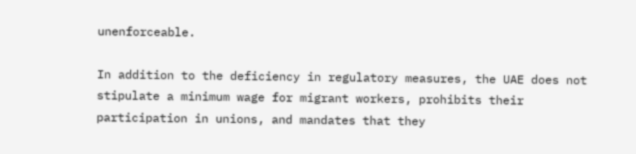unenforceable.

In addition to the deficiency in regulatory measures, the UAE does not stipulate a minimum wage for migrant workers, prohibits their participation in unions, and mandates that they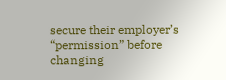secure their employer’s “permission” before changing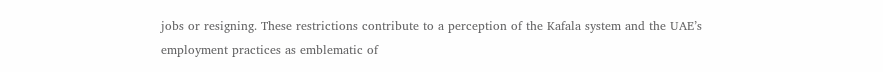jobs or resigning. These restrictions contribute to a perception of the Kafala system and the UAE’s employment practices as emblematic of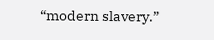“modern slavery.”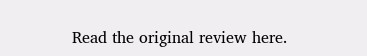Read the original review here.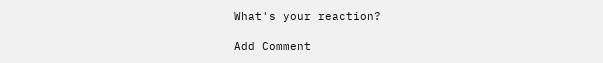What's your reaction?

Add Comment